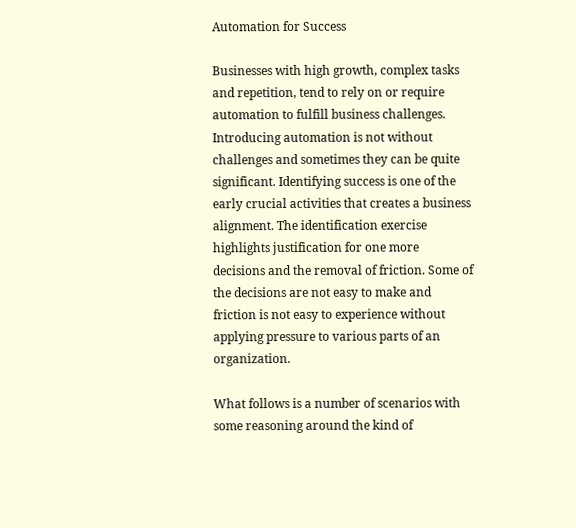Automation for Success

Businesses with high growth, complex tasks and repetition, tend to rely on or require automation to fulfill business challenges. Introducing automation is not without challenges and sometimes they can be quite significant. Identifying success is one of the early crucial activities that creates a business alignment. The identification exercise highlights justification for one more decisions and the removal of friction. Some of the decisions are not easy to make and friction is not easy to experience without applying pressure to various parts of an organization.

What follows is a number of scenarios with some reasoning around the kind of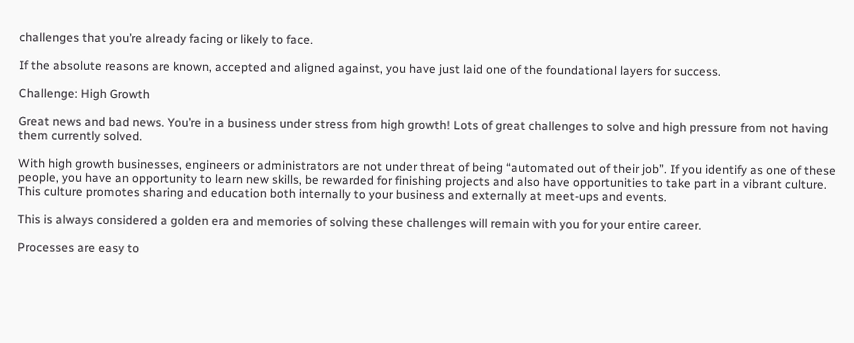challenges that you’re already facing or likely to face.

If the absolute reasons are known, accepted and aligned against, you have just laid one of the foundational layers for success.

Challenge: High Growth

Great news and bad news. You’re in a business under stress from high growth! Lots of great challenges to solve and high pressure from not having them currently solved.

With high growth businesses, engineers or administrators are not under threat of being “automated out of their job”. If you identify as one of these people, you have an opportunity to learn new skills, be rewarded for finishing projects and also have opportunities to take part in a vibrant culture. This culture promotes sharing and education both internally to your business and externally at meet-ups and events.

This is always considered a golden era and memories of solving these challenges will remain with you for your entire career.

Processes are easy to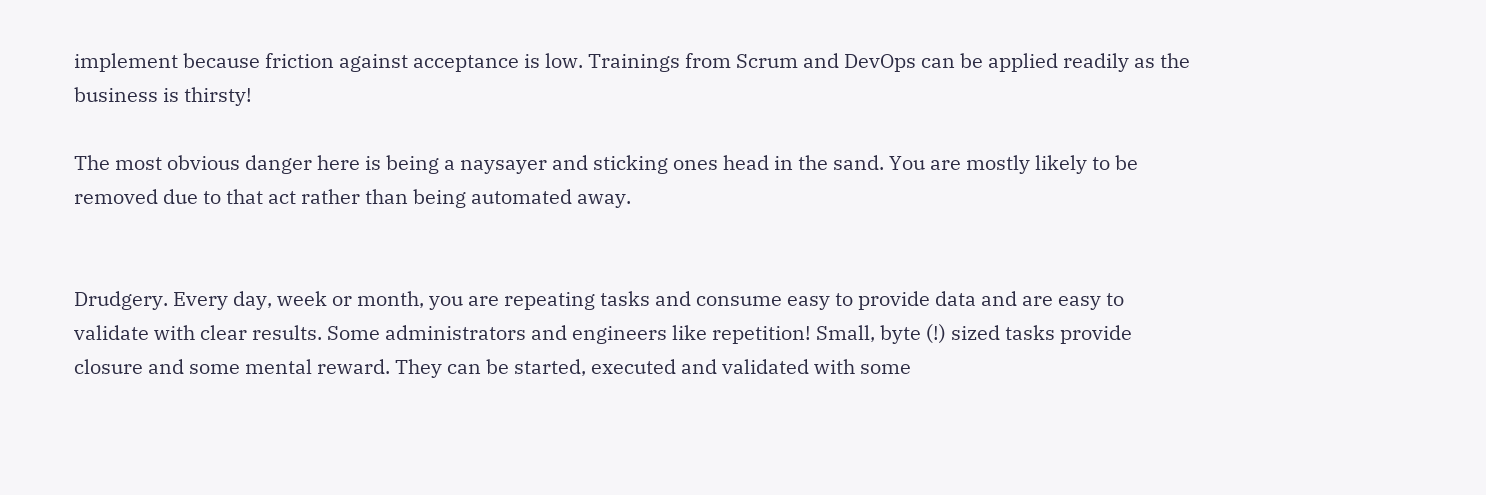implement because friction against acceptance is low. Trainings from Scrum and DevOps can be applied readily as the business is thirsty!

The most obvious danger here is being a naysayer and sticking ones head in the sand. You are mostly likely to be removed due to that act rather than being automated away.


Drudgery. Every day, week or month, you are repeating tasks and consume easy to provide data and are easy to validate with clear results. Some administrators and engineers like repetition! Small, byte (!) sized tasks provide closure and some mental reward. They can be started, executed and validated with some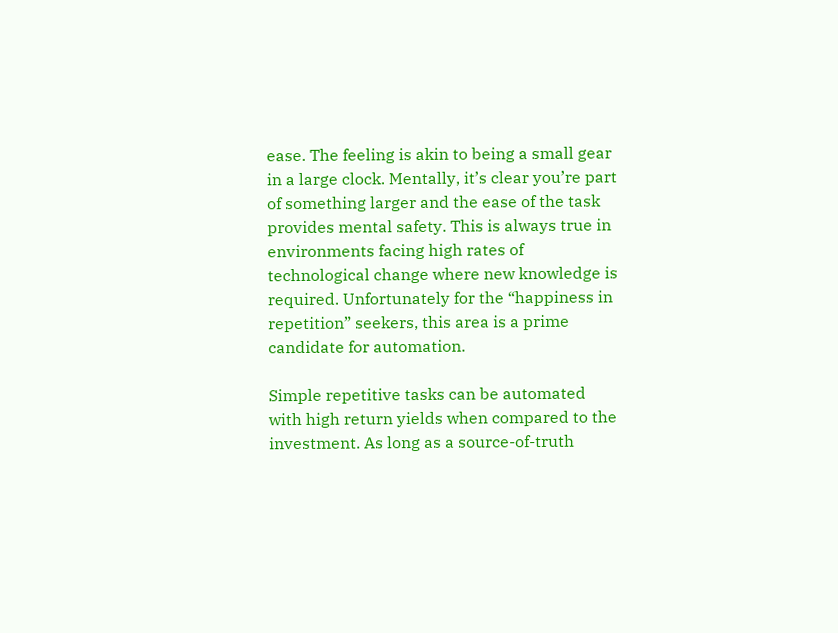ease. The feeling is akin to being a small gear in a large clock. Mentally, it’s clear you’re part of something larger and the ease of the task provides mental safety. This is always true in environments facing high rates of technological change where new knowledge is required. Unfortunately for the “happiness in repetition” seekers, this area is a prime candidate for automation.

Simple repetitive tasks can be automated with high return yields when compared to the investment. As long as a source-of-truth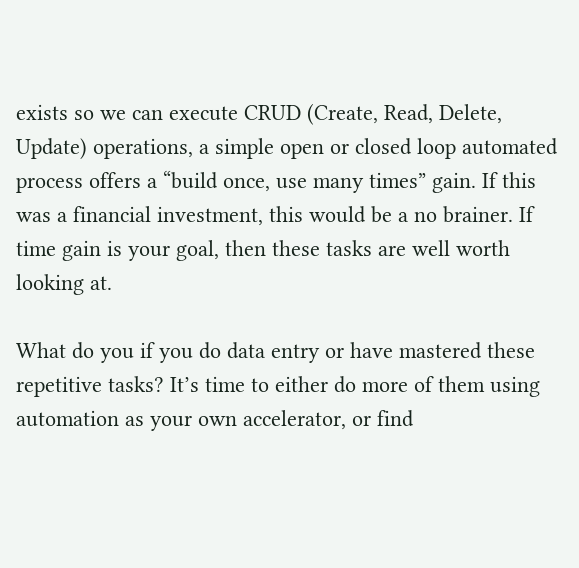exists so we can execute CRUD (Create, Read, Delete, Update) operations, a simple open or closed loop automated process offers a “build once, use many times” gain. If this was a financial investment, this would be a no brainer. If time gain is your goal, then these tasks are well worth looking at.

What do you if you do data entry or have mastered these repetitive tasks? It’s time to either do more of them using automation as your own accelerator, or find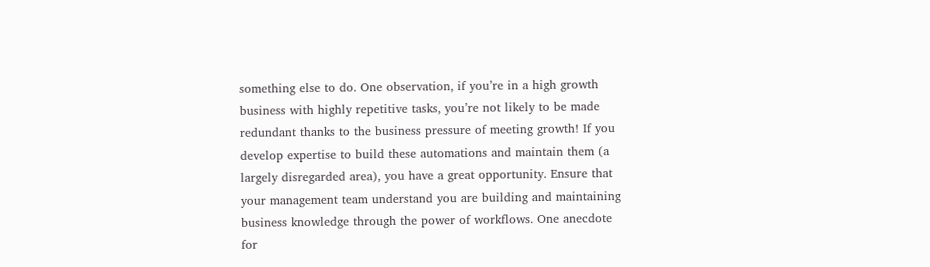something else to do. One observation, if you’re in a high growth business with highly repetitive tasks, you’re not likely to be made redundant thanks to the business pressure of meeting growth! If you develop expertise to build these automations and maintain them (a largely disregarded area), you have a great opportunity. Ensure that your management team understand you are building and maintaining business knowledge through the power of workflows. One anecdote for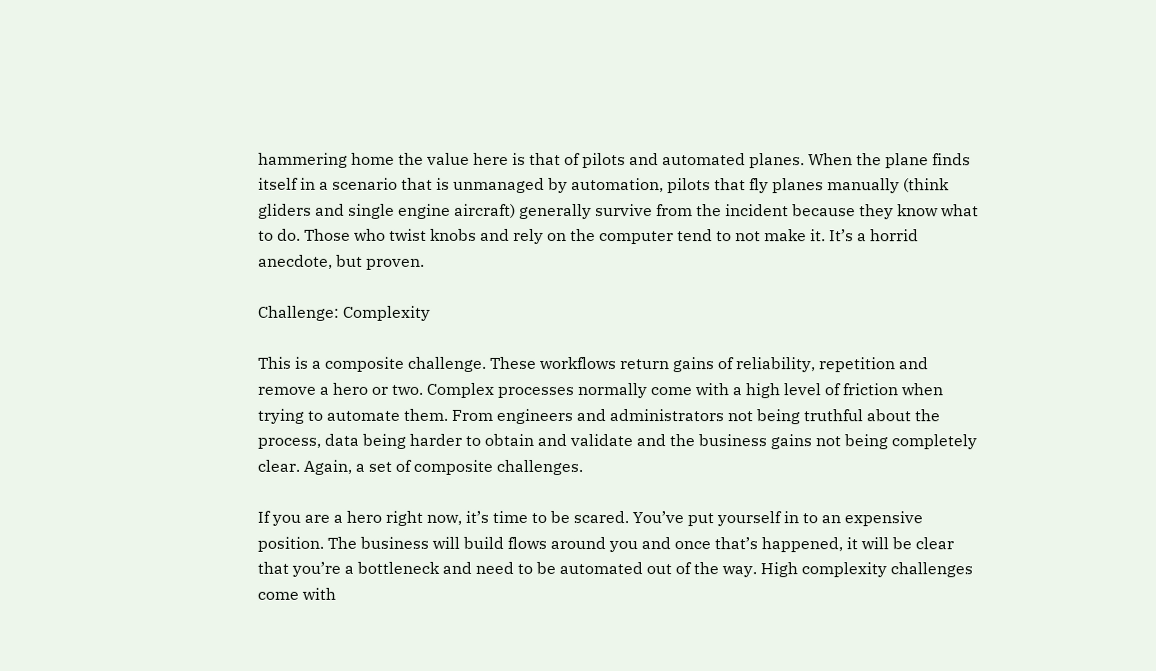hammering home the value here is that of pilots and automated planes. When the plane finds itself in a scenario that is unmanaged by automation, pilots that fly planes manually (think gliders and single engine aircraft) generally survive from the incident because they know what to do. Those who twist knobs and rely on the computer tend to not make it. It’s a horrid anecdote, but proven.

Challenge: Complexity

This is a composite challenge. These workflows return gains of reliability, repetition and remove a hero or two. Complex processes normally come with a high level of friction when trying to automate them. From engineers and administrators not being truthful about the process, data being harder to obtain and validate and the business gains not being completely clear. Again, a set of composite challenges.

If you are a hero right now, it’s time to be scared. You’ve put yourself in to an expensive position. The business will build flows around you and once that’s happened, it will be clear that you’re a bottleneck and need to be automated out of the way. High complexity challenges come with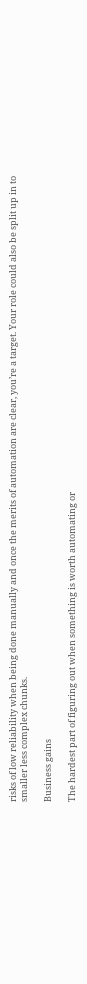risks of low reliability when being done manually and once the merits of automation are clear, you’re a target. Your role could also be split up in to smaller less complex chunks.

Business gains

The hardest part of figuring out when something is worth automating or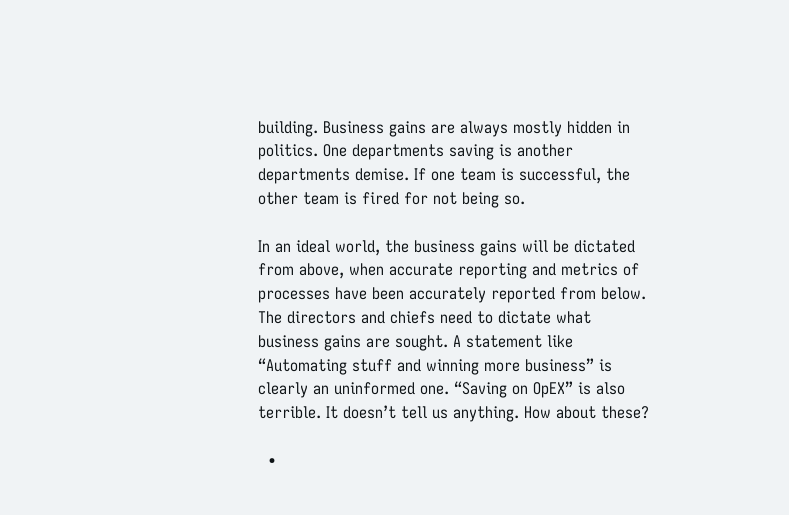building. Business gains are always mostly hidden in politics. One departments saving is another departments demise. If one team is successful, the other team is fired for not being so.

In an ideal world, the business gains will be dictated from above, when accurate reporting and metrics of processes have been accurately reported from below. The directors and chiefs need to dictate what business gains are sought. A statement like “Automating stuff and winning more business” is clearly an uninformed one. “Saving on OpEX” is also terrible. It doesn’t tell us anything. How about these?

  •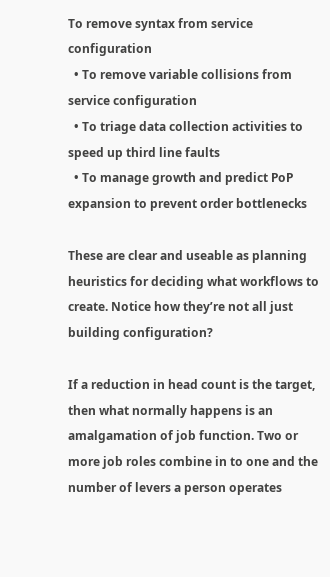To remove syntax from service configuration
  • To remove variable collisions from service configuration
  • To triage data collection activities to speed up third line faults
  • To manage growth and predict PoP expansion to prevent order bottlenecks

These are clear and useable as planning heuristics for deciding what workflows to create. Notice how they’re not all just building configuration?

If a reduction in head count is the target, then what normally happens is an amalgamation of job function. Two or more job roles combine in to one and the number of levers a person operates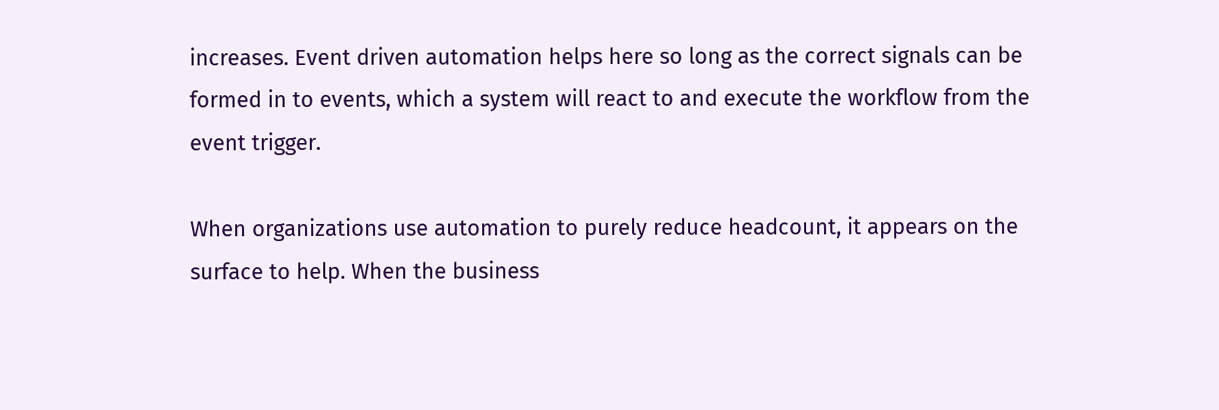increases. Event driven automation helps here so long as the correct signals can be formed in to events, which a system will react to and execute the workflow from the event trigger.

When organizations use automation to purely reduce headcount, it appears on the surface to help. When the business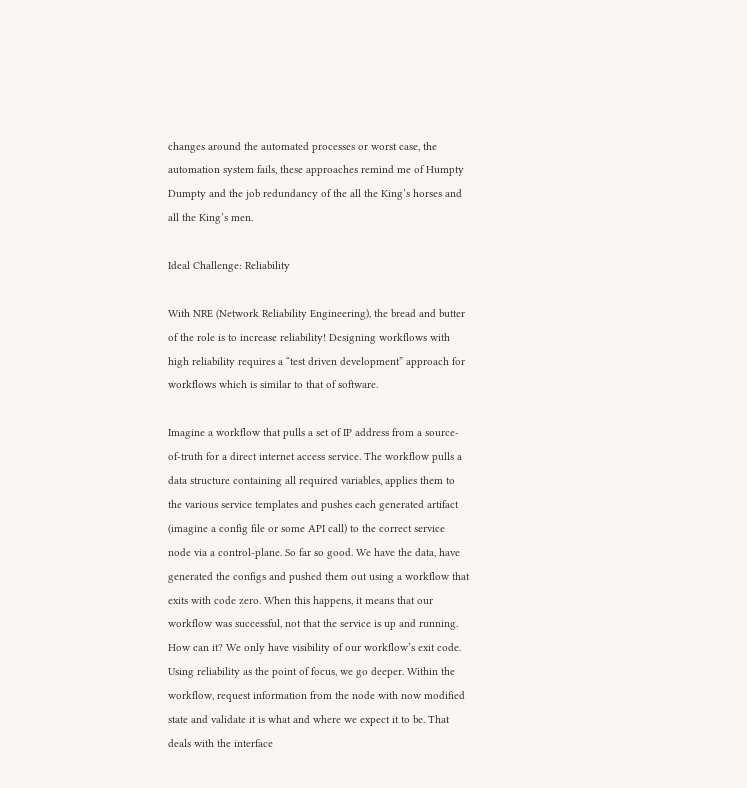changes around the automated processes or worst case, the automation system fails, these approaches remind me of Humpty Dumpty and the job redundancy of the all the King’s horses and all the King’s men.

Ideal Challenge: Reliability

With NRE (Network Reliability Engineering), the bread and butter of the role is to increase reliability! Designing workflows with high reliability requires a “test driven development” approach for workflows which is similar to that of software.

Imagine a workflow that pulls a set of IP address from a source-of-truth for a direct internet access service. The workflow pulls a data structure containing all required variables, applies them to the various service templates and pushes each generated artifact (imagine a config file or some API call) to the correct service node via a control-plane. So far so good. We have the data, have generated the configs and pushed them out using a workflow that exits with code zero. When this happens, it means that our workflow was successful, not that the service is up and running. How can it? We only have visibility of our workflow’s exit code. Using reliability as the point of focus, we go deeper. Within the workflow, request information from the node with now modified state and validate it is what and where we expect it to be. That deals with the interface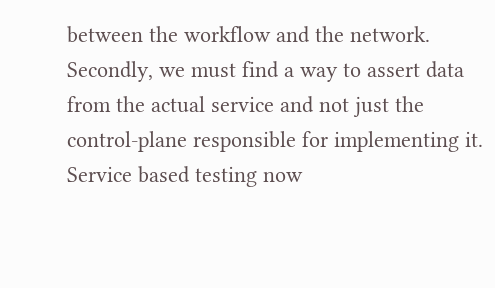between the workflow and the network. Secondly, we must find a way to assert data from the actual service and not just the control-plane responsible for implementing it. Service based testing now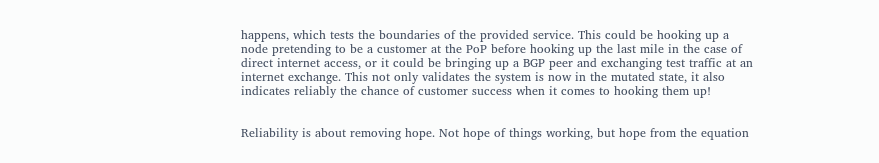happens, which tests the boundaries of the provided service. This could be hooking up a node pretending to be a customer at the PoP before hooking up the last mile in the case of direct internet access, or it could be bringing up a BGP peer and exchanging test traffic at an internet exchange. This not only validates the system is now in the mutated state, it also indicates reliably the chance of customer success when it comes to hooking them up!


Reliability is about removing hope. Not hope of things working, but hope from the equation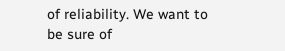of reliability. We want to be sure of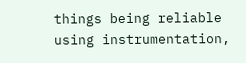things being reliable using instrumentation,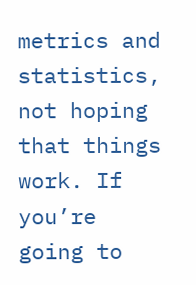metrics and statistics, not hoping that things work. If you’re going to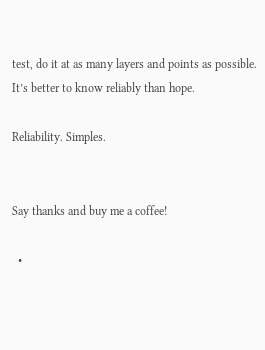test, do it at as many layers and points as possible. It’s better to know reliably than hope.

Reliability. Simples.


Say thanks and buy me a coffee!

  •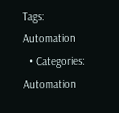Tags: Automation
  • Categories: Automation